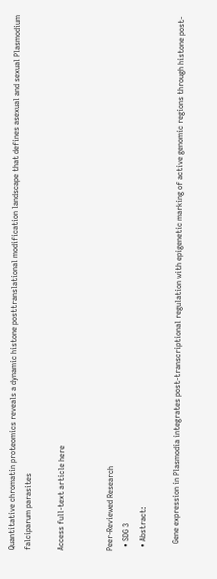Quantitative chromatin proteomics reveals a dynamic histone posttranslational modification landscape that defines asexual and sexual Plasmodium falciparum parasites

Access full-text article here


Peer-Reviewed Research
  • SDG 3
  • Abstract:

    Gene expression in Plasmodia integrates post-transcriptional regulation with epigenetic marking of active genomic regions through histone post-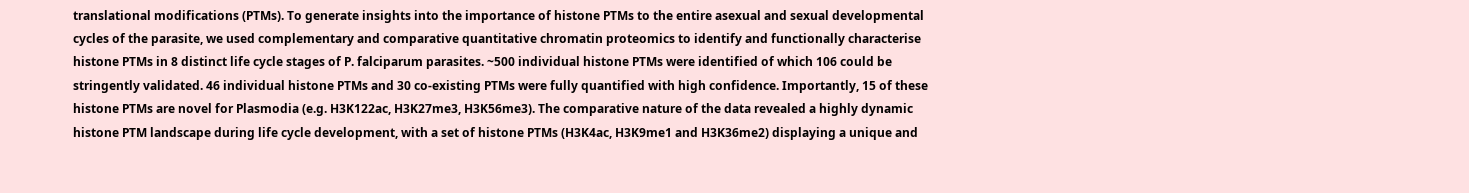translational modifications (PTMs). To generate insights into the importance of histone PTMs to the entire asexual and sexual developmental cycles of the parasite, we used complementary and comparative quantitative chromatin proteomics to identify and functionally characterise histone PTMs in 8 distinct life cycle stages of P. falciparum parasites. ~500 individual histone PTMs were identified of which 106 could be stringently validated. 46 individual histone PTMs and 30 co-existing PTMs were fully quantified with high confidence. Importantly, 15 of these histone PTMs are novel for Plasmodia (e.g. H3K122ac, H3K27me3, H3K56me3). The comparative nature of the data revealed a highly dynamic histone PTM landscape during life cycle development, with a set of histone PTMs (H3K4ac, H3K9me1 and H3K36me2) displaying a unique and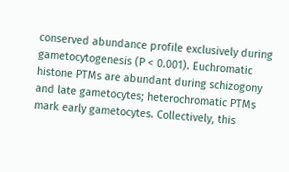conserved abundance profile exclusively during gametocytogenesis (P < 0.001). Euchromatic histone PTMs are abundant during schizogony and late gametocytes; heterochromatic PTMs mark early gametocytes. Collectively, this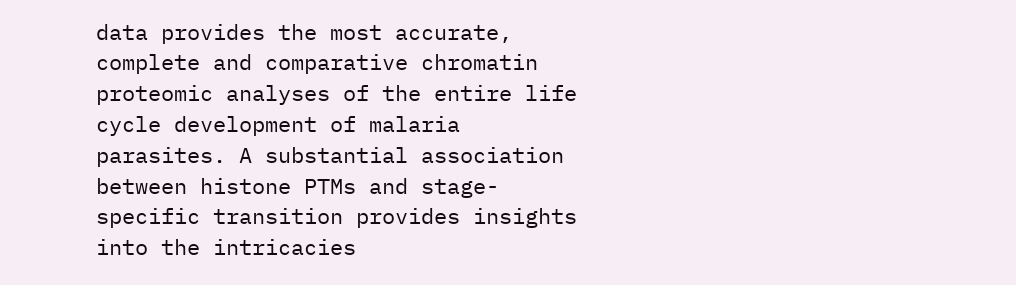data provides the most accurate, complete and comparative chromatin proteomic analyses of the entire life cycle development of malaria parasites. A substantial association between histone PTMs and stage-specific transition provides insights into the intricacies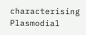characterising Plasmodial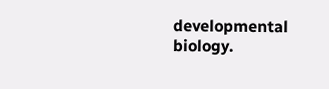developmental biology.